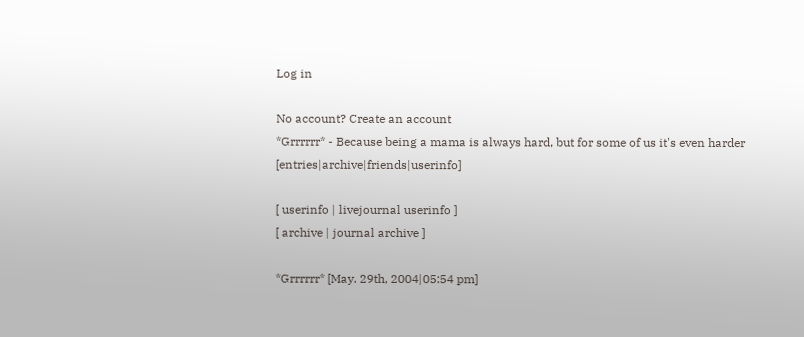Log in

No account? Create an account
*Grrrrrr* - Because being a mama is always hard, but for some of us it's even harder [entries|archive|friends|userinfo]

[ userinfo | livejournal userinfo ]
[ archive | journal archive ]

*Grrrrrr* [May. 29th, 2004|05:54 pm]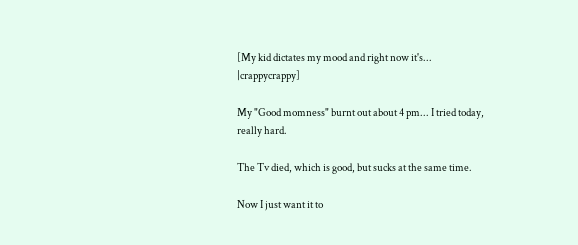[My kid dictates my mood and right now it's... |crappycrappy]

My "Good momness" burnt out about 4 pm... I tried today, really hard.

The Tv died, which is good, but sucks at the same time.

Now I just want it to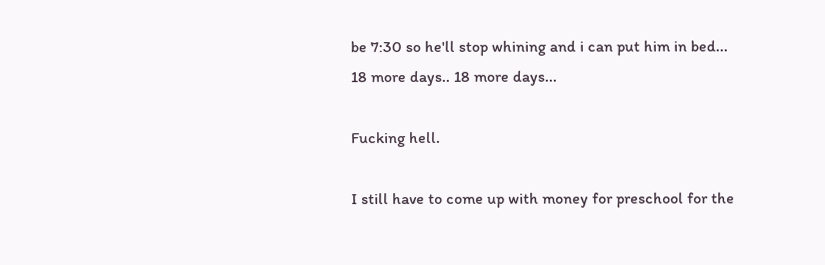be 7:30 so he'll stop whining and i can put him in bed...
18 more days.. 18 more days...

Fucking hell.

I still have to come up with money for preschool for the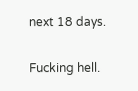next 18 days.

Fucking hell.